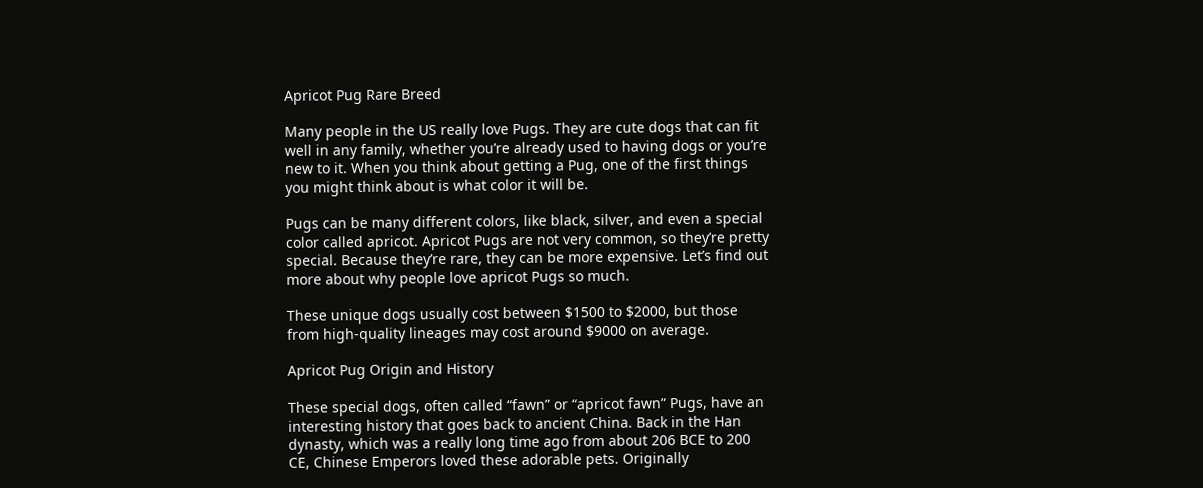Apricot Pug Rare Breed

Many people in the US really love Pugs. They are cute dogs that can fit well in any family, whether you’re already used to having dogs or you’re new to it. When you think about getting a Pug, one of the first things you might think about is what color it will be.

Pugs can be many different colors, like black, silver, and even a special color called apricot. Apricot Pugs are not very common, so they’re pretty special. Because they’re rare, they can be more expensive. Let’s find out more about why people love apricot Pugs so much.

These unique dogs usually cost between $1500 to $2000, but those from high-quality lineages may cost around $9000 on average.

Apricot Pug Origin and History

These special dogs, often called “fawn” or “apricot fawn” Pugs, have an interesting history that goes back to ancient China. Back in the Han dynasty, which was a really long time ago from about 206 BCE to 200 CE, Chinese Emperors loved these adorable pets. Originally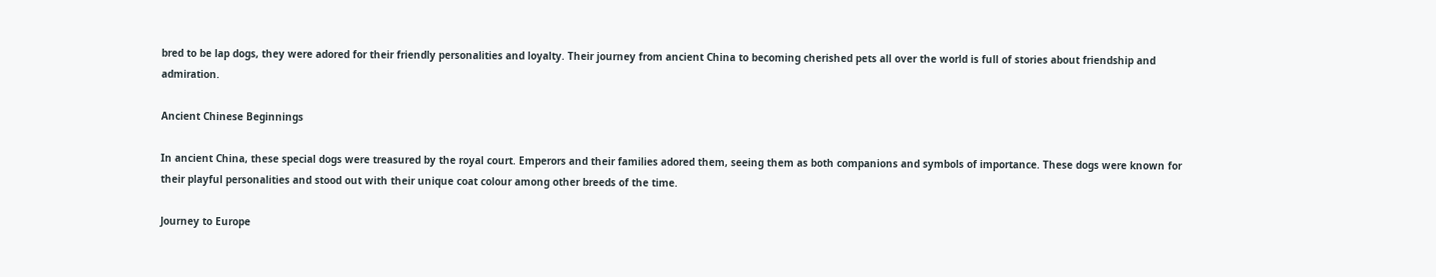bred to be lap dogs, they were adored for their friendly personalities and loyalty. Their journey from ancient China to becoming cherished pets all over the world is full of stories about friendship and admiration.

Ancient Chinese Beginnings

In ancient China, these special dogs were treasured by the royal court. Emperors and their families adored them, seeing them as both companions and symbols of importance. These dogs were known for their playful personalities and stood out with their unique coat colour among other breeds of the time.

Journey to Europe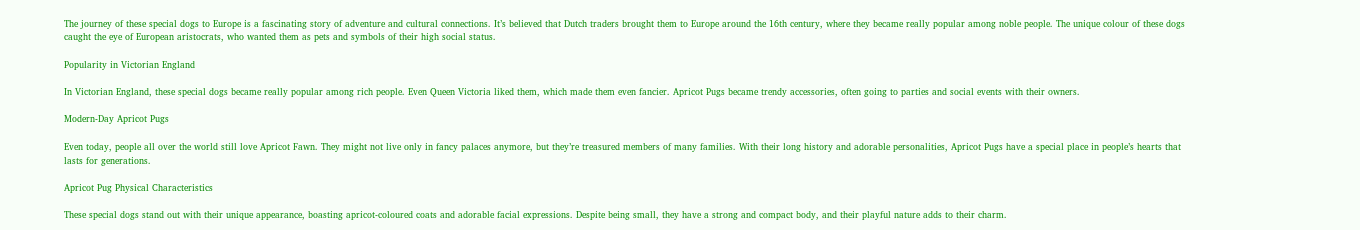The journey of these special dogs to Europe is a fascinating story of adventure and cultural connections. It’s believed that Dutch traders brought them to Europe around the 16th century, where they became really popular among noble people. The unique colour of these dogs caught the eye of European aristocrats, who wanted them as pets and symbols of their high social status.

Popularity in Victorian England

In Victorian England, these special dogs became really popular among rich people. Even Queen Victoria liked them, which made them even fancier. Apricot Pugs became trendy accessories, often going to parties and social events with their owners.

Modern-Day Apricot Pugs

Even today, people all over the world still love Apricot Fawn. They might not live only in fancy palaces anymore, but they’re treasured members of many families. With their long history and adorable personalities, Apricot Pugs have a special place in people’s hearts that lasts for generations.

Apricot Pug Physical Characteristics

These special dogs stand out with their unique appearance, boasting apricot-coloured coats and adorable facial expressions. Despite being small, they have a strong and compact body, and their playful nature adds to their charm.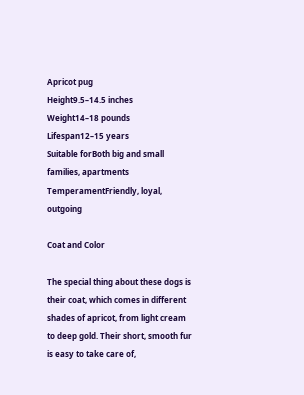Apricot pug
Height9.5–14.5 inches
Weight14–18 pounds
Lifespan12–15 years
Suitable forBoth big and small families, apartments
TemperamentFriendly, loyal, outgoing

Coat and Color

The special thing about these dogs is their coat, which comes in different shades of apricot, from light cream to deep gold. Their short, smooth fur is easy to take care of,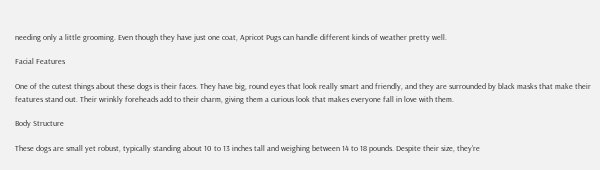needing only a little grooming. Even though they have just one coat, Apricot Pugs can handle different kinds of weather pretty well.

Facial Features

One of the cutest things about these dogs is their faces. They have big, round eyes that look really smart and friendly, and they are surrounded by black masks that make their features stand out. Their wrinkly foreheads add to their charm, giving them a curious look that makes everyone fall in love with them.

Body Structure

These dogs are small yet robust, typically standing about 10 to 13 inches tall and weighing between 14 to 18 pounds. Despite their size, they’re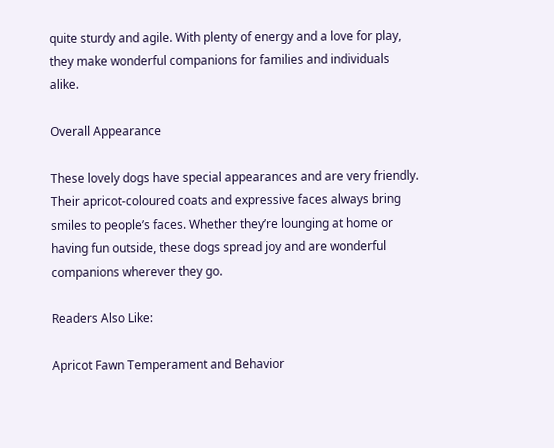quite sturdy and agile. With plenty of energy and a love for play, they make wonderful companions for families and individuals alike.

Overall Appearance

These lovely dogs have special appearances and are very friendly. Their apricot-coloured coats and expressive faces always bring smiles to people’s faces. Whether they’re lounging at home or having fun outside, these dogs spread joy and are wonderful companions wherever they go.

Readers Also Like:

Apricot Fawn Temperament and Behavior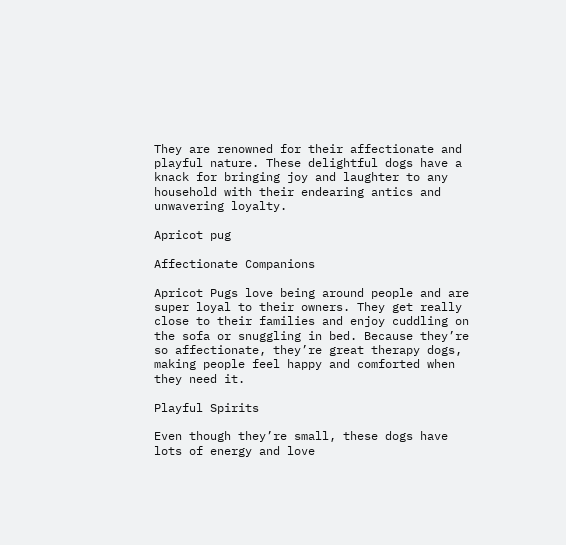They are renowned for their affectionate and playful nature. These delightful dogs have a knack for bringing joy and laughter to any household with their endearing antics and unwavering loyalty.

Apricot pug

Affectionate Companions

Apricot Pugs love being around people and are super loyal to their owners. They get really close to their families and enjoy cuddling on the sofa or snuggling in bed. Because they’re so affectionate, they’re great therapy dogs, making people feel happy and comforted when they need it.

Playful Spirits

Even though they’re small, these dogs have lots of energy and love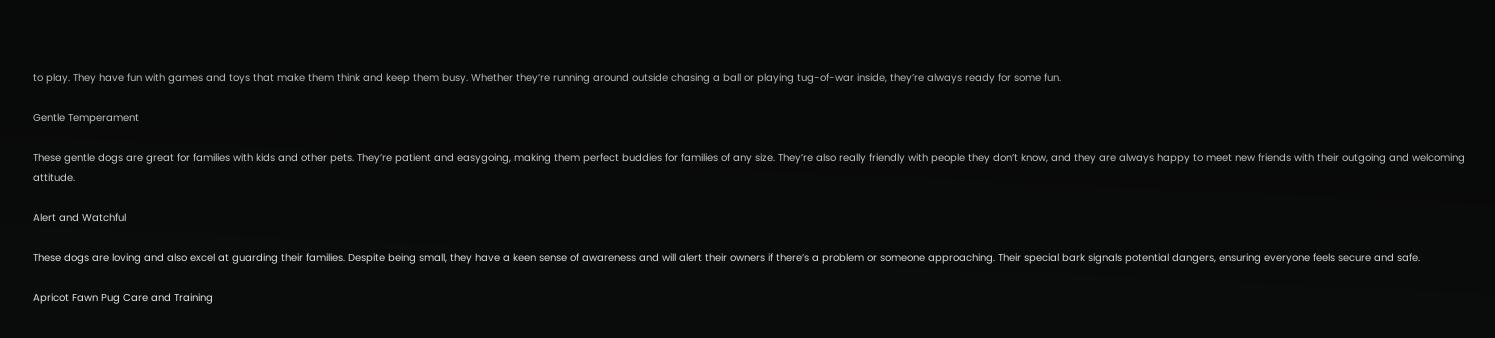to play. They have fun with games and toys that make them think and keep them busy. Whether they’re running around outside chasing a ball or playing tug-of-war inside, they’re always ready for some fun.

Gentle Temperament

These gentle dogs are great for families with kids and other pets. They’re patient and easygoing, making them perfect buddies for families of any size. They’re also really friendly with people they don’t know, and they are always happy to meet new friends with their outgoing and welcoming attitude.

Alert and Watchful

These dogs are loving and also excel at guarding their families. Despite being small, they have a keen sense of awareness and will alert their owners if there’s a problem or someone approaching. Their special bark signals potential dangers, ensuring everyone feels secure and safe.

Apricot Fawn Pug Care and Training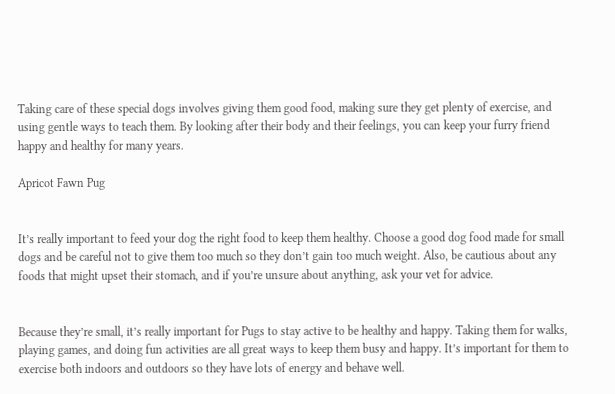Taking care of these special dogs involves giving them good food, making sure they get plenty of exercise, and using gentle ways to teach them. By looking after their body and their feelings, you can keep your furry friend happy and healthy for many years.

Apricot Fawn Pug


It’s really important to feed your dog the right food to keep them healthy. Choose a good dog food made for small dogs and be careful not to give them too much so they don’t gain too much weight. Also, be cautious about any foods that might upset their stomach, and if you’re unsure about anything, ask your vet for advice.


Because they’re small, it’s really important for Pugs to stay active to be healthy and happy. Taking them for walks, playing games, and doing fun activities are all great ways to keep them busy and happy. It’s important for them to exercise both indoors and outdoors so they have lots of energy and behave well.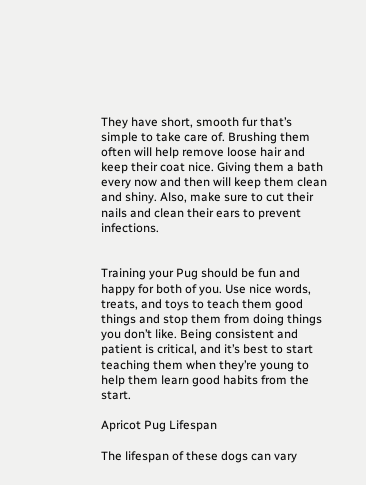They have short, smooth fur that’s simple to take care of. Brushing them often will help remove loose hair and keep their coat nice. Giving them a bath every now and then will keep them clean and shiny. Also, make sure to cut their nails and clean their ears to prevent infections.


Training your Pug should be fun and happy for both of you. Use nice words, treats, and toys to teach them good things and stop them from doing things you don’t like. Being consistent and patient is critical, and it’s best to start teaching them when they’re young to help them learn good habits from the start.

Apricot Pug Lifespan

The lifespan of these dogs can vary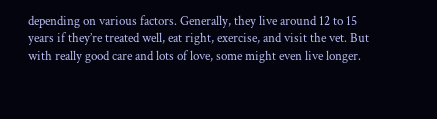depending on various factors. Generally, they live around 12 to 15 years if they’re treated well, eat right, exercise, and visit the vet. But with really good care and lots of love, some might even live longer.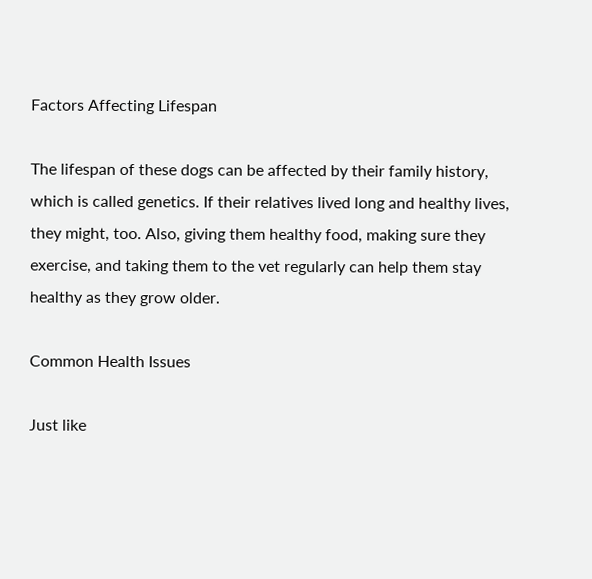Factors Affecting Lifespan

The lifespan of these dogs can be affected by their family history, which is called genetics. If their relatives lived long and healthy lives, they might, too. Also, giving them healthy food, making sure they exercise, and taking them to the vet regularly can help them stay healthy as they grow older.

Common Health Issues

Just like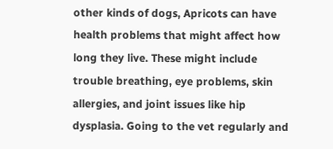other kinds of dogs, Apricots can have health problems that might affect how long they live. These might include trouble breathing, eye problems, skin allergies, and joint issues like hip dysplasia. Going to the vet regularly and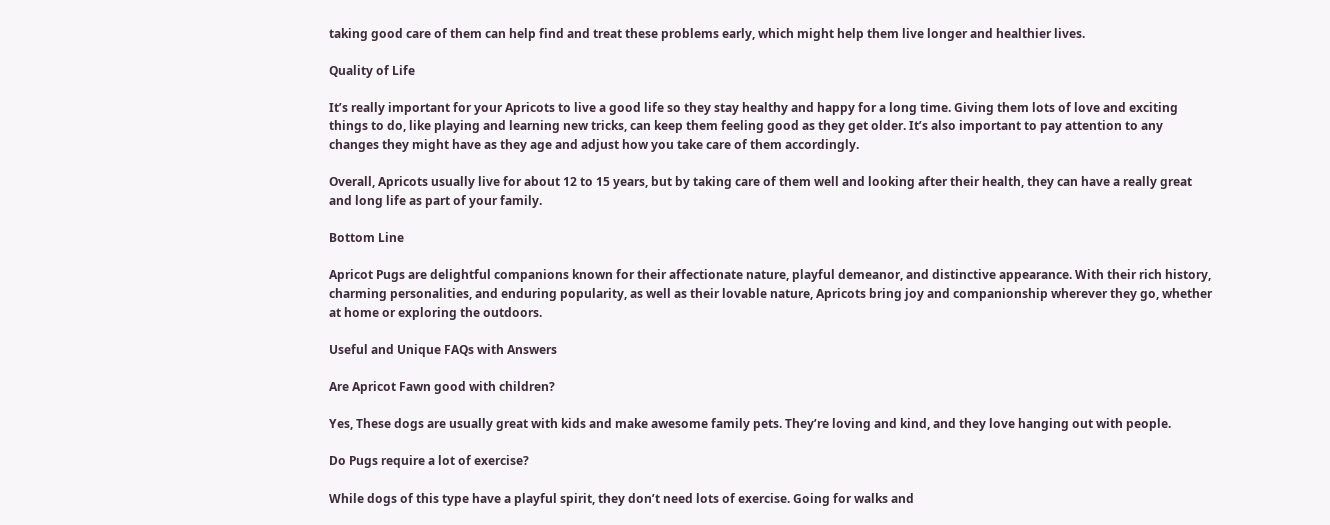taking good care of them can help find and treat these problems early, which might help them live longer and healthier lives.

Quality of Life

It’s really important for your Apricots to live a good life so they stay healthy and happy for a long time. Giving them lots of love and exciting things to do, like playing and learning new tricks, can keep them feeling good as they get older. It’s also important to pay attention to any changes they might have as they age and adjust how you take care of them accordingly.

Overall, Apricots usually live for about 12 to 15 years, but by taking care of them well and looking after their health, they can have a really great and long life as part of your family.

Bottom Line

Apricot Pugs are delightful companions known for their affectionate nature, playful demeanor, and distinctive appearance. With their rich history, charming personalities, and enduring popularity, as well as their lovable nature, Apricots bring joy and companionship wherever they go, whether at home or exploring the outdoors.

Useful and Unique FAQs with Answers

Are Apricot Fawn good with children?

Yes, These dogs are usually great with kids and make awesome family pets. They’re loving and kind, and they love hanging out with people.

Do Pugs require a lot of exercise?

While dogs of this type have a playful spirit, they don’t need lots of exercise. Going for walks and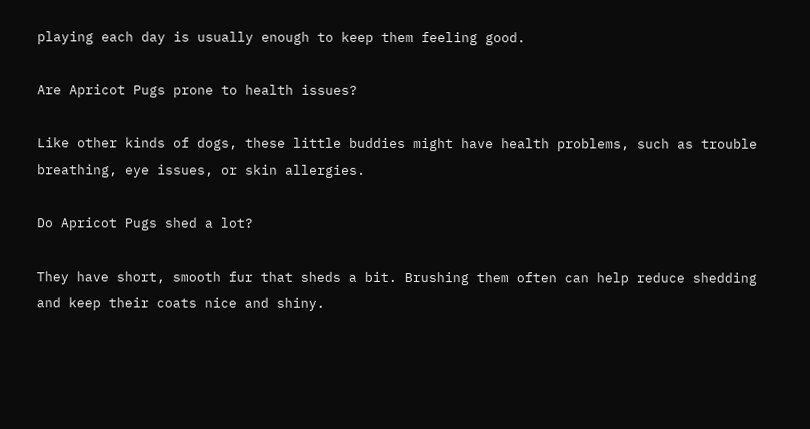playing each day is usually enough to keep them feeling good.

Are Apricot Pugs prone to health issues?

Like other kinds of dogs, these little buddies might have health problems, such as trouble breathing, eye issues, or skin allergies.

Do Apricot Pugs shed a lot?

They have short, smooth fur that sheds a bit. Brushing them often can help reduce shedding and keep their coats nice and shiny.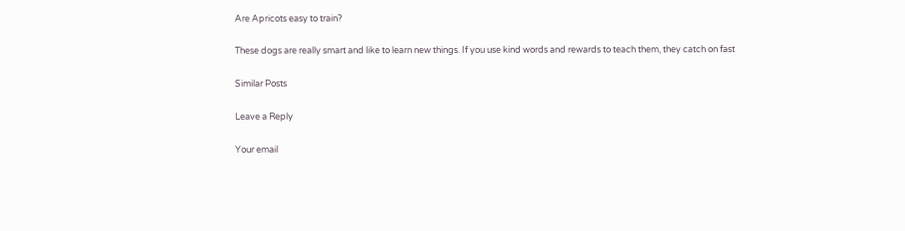Are Apricots easy to train?

These dogs are really smart and like to learn new things. If you use kind words and rewards to teach them, they catch on fast

Similar Posts

Leave a Reply

Your email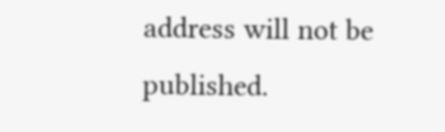address will not be published.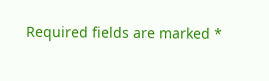Required fields are marked *